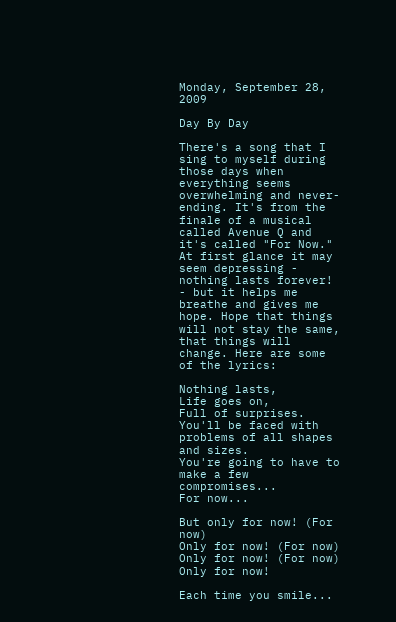Monday, September 28, 2009

Day By Day

There's a song that I sing to myself during those days when everything seems overwhelming and never-ending. It's from the finale of a musical called Avenue Q and it's called "For Now." At first glance it may seem depressing - nothing lasts forever! - but it helps me breathe and gives me hope. Hope that things will not stay the same, that things will change. Here are some of the lyrics:

Nothing lasts,
Life goes on,
Full of surprises.
You'll be faced with problems of all shapes and sizes.
You're going to have to make a few compromises...
For now...

But only for now! (For now)
Only for now! (For now)
Only for now! (For now)
Only for now!

Each time you smile...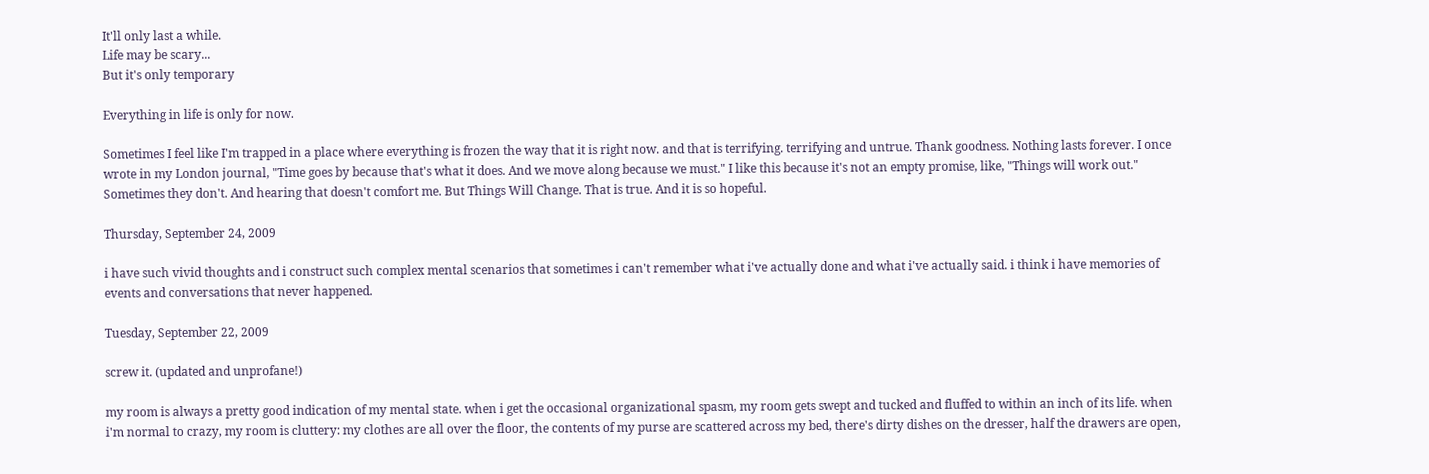It'll only last a while.
Life may be scary...
But it's only temporary

Everything in life is only for now.

Sometimes I feel like I'm trapped in a place where everything is frozen the way that it is right now. and that is terrifying. terrifying and untrue. Thank goodness. Nothing lasts forever. I once wrote in my London journal, "Time goes by because that's what it does. And we move along because we must." I like this because it's not an empty promise, like, "Things will work out." Sometimes they don't. And hearing that doesn't comfort me. But Things Will Change. That is true. And it is so hopeful.

Thursday, September 24, 2009

i have such vivid thoughts and i construct such complex mental scenarios that sometimes i can't remember what i've actually done and what i've actually said. i think i have memories of events and conversations that never happened.

Tuesday, September 22, 2009

screw it. (updated and unprofane!)

my room is always a pretty good indication of my mental state. when i get the occasional organizational spasm, my room gets swept and tucked and fluffed to within an inch of its life. when i'm normal to crazy, my room is cluttery: my clothes are all over the floor, the contents of my purse are scattered across my bed, there's dirty dishes on the dresser, half the drawers are open,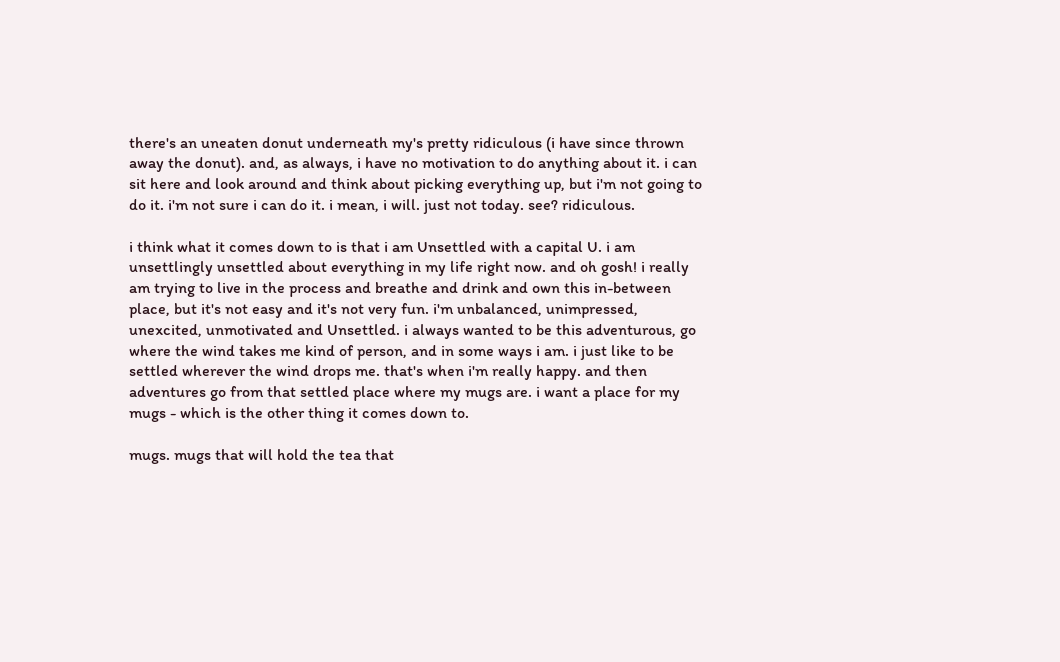there's an uneaten donut underneath my's pretty ridiculous (i have since thrown away the donut). and, as always, i have no motivation to do anything about it. i can sit here and look around and think about picking everything up, but i'm not going to do it. i'm not sure i can do it. i mean, i will. just not today. see? ridiculous.

i think what it comes down to is that i am Unsettled with a capital U. i am unsettlingly unsettled about everything in my life right now. and oh gosh! i really am trying to live in the process and breathe and drink and own this in-between place, but it's not easy and it's not very fun. i'm unbalanced, unimpressed, unexcited, unmotivated and Unsettled. i always wanted to be this adventurous, go where the wind takes me kind of person, and in some ways i am. i just like to be settled wherever the wind drops me. that's when i'm really happy. and then adventures go from that settled place where my mugs are. i want a place for my mugs - which is the other thing it comes down to.

mugs. mugs that will hold the tea that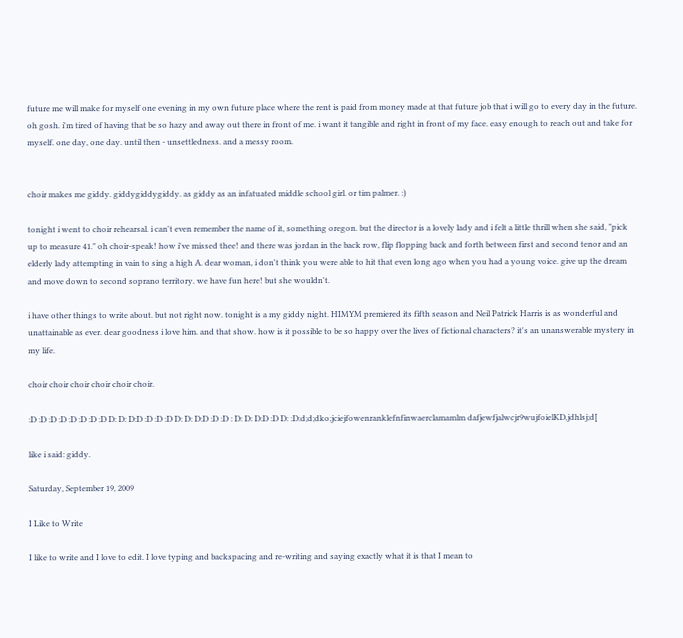future me will make for myself one evening in my own future place where the rent is paid from money made at that future job that i will go to every day in the future. oh gosh. i'm tired of having that be so hazy and away out there in front of me. i want it tangible and right in front of my face. easy enough to reach out and take for myself. one day, one day. until then - unsettledness. and a messy room.


choir makes me giddy. giddygiddygiddy. as giddy as an infatuated middle school girl. or tim palmer. :)

tonight i went to choir rehearsal. i can't even remember the name of it, something oregon. but the director is a lovely lady and i felt a little thrill when she said, "pick up to measure 41." oh choir-speak! how i've missed thee! and there was jordan in the back row, flip flopping back and forth between first and second tenor and an elderly lady attempting in vain to sing a high A. dear woman, i don't think you were able to hit that even long ago when you had a young voice. give up the dream and move down to second soprano territory. we have fun here! but she wouldn't.

i have other things to write about. but not right now. tonight is a my giddy night. HIMYM premiered its fifth season and Neil Patrick Harris is as wonderful and unattainable as ever. dear goodness i love him. and that show. how is it possible to be so happy over the lives of fictional characters? it's an unanswerable mystery in my life.

choir choir choir choir choir choir.

:D :D :D :D :D :D :D :D D: D: D:D :D :D :D D: D: D:D :D :D : D: D: D:D :D D: :D:d;d;dko;jciejfowenranklefnfinwaerclamamlm dafjewfjalwcjr9wujfoielKD,jdhlsj;d[

like i said: giddy.

Saturday, September 19, 2009

I Like to Write

I like to write and I love to edit. I love typing and backspacing and re-writing and saying exactly what it is that I mean to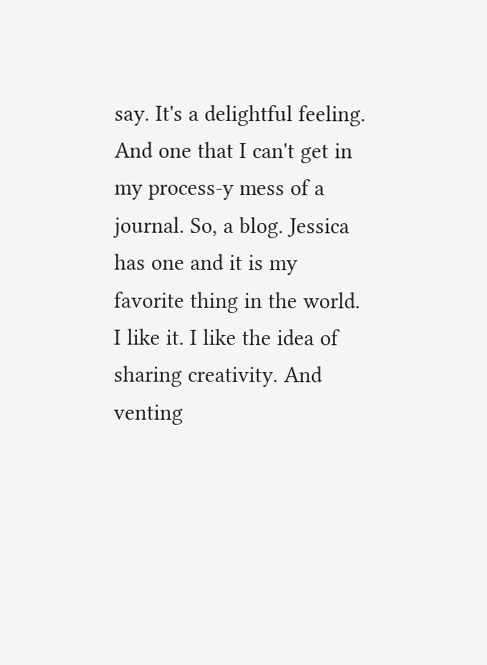say. It's a delightful feeling. And one that I can't get in my process-y mess of a journal. So, a blog. Jessica has one and it is my favorite thing in the world. I like it. I like the idea of sharing creativity. And venting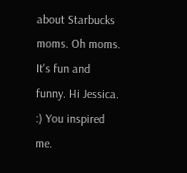about Starbucks moms. Oh moms. It's fun and funny. Hi Jessica. :) You inspired me.